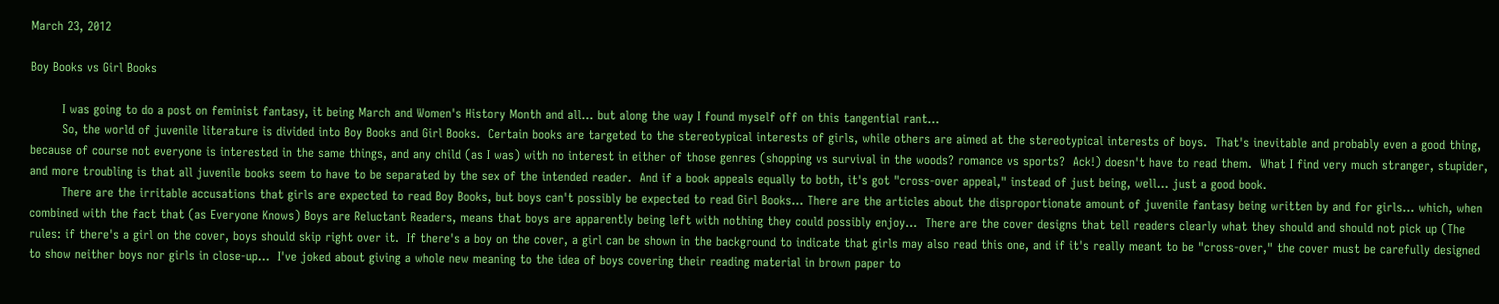March 23, 2012

Boy Books vs Girl Books

        I was going to do a post on feminist fantasy, it being March and Women's History Month and all… but along the way I found myself off on this tangential rant…
        So, the world of juvenile literature is divided into Boy Books and Girl Books.  Certain books are targeted to the stereotypical interests of girls, while others are aimed at the stereotypical interests of boys.  That's inevitable and probably even a good thing, because of course not everyone is interested in the same things, and any child (as I was) with no interest in either of those genres (shopping vs survival in the woods? romance vs sports?  Ack!) doesn't have to read them.  What I find very much stranger, stupider, and more troubling is that all juvenile books seem to have to be separated by the sex of the intended reader.  And if a book appeals equally to both, it's got "cross-over appeal," instead of just being, well… just a good book.
        There are the irritable accusations that girls are expected to read Boy Books, but boys can't possibly be expected to read Girl Books… There are the articles about the disproportionate amount of juvenile fantasy being written by and for girls… which, when combined with the fact that (as Everyone Knows) Boys are Reluctant Readers, means that boys are apparently being left with nothing they could possibly enjoy…  There are the cover designs that tell readers clearly what they should and should not pick up (The rules: if there's a girl on the cover, boys should skip right over it.  If there's a boy on the cover, a girl can be shown in the background to indicate that girls may also read this one, and if it's really meant to be "cross-over," the cover must be carefully designed to show neither boys nor girls in close-up…  I've joked about giving a whole new meaning to the idea of boys covering their reading material in brown paper to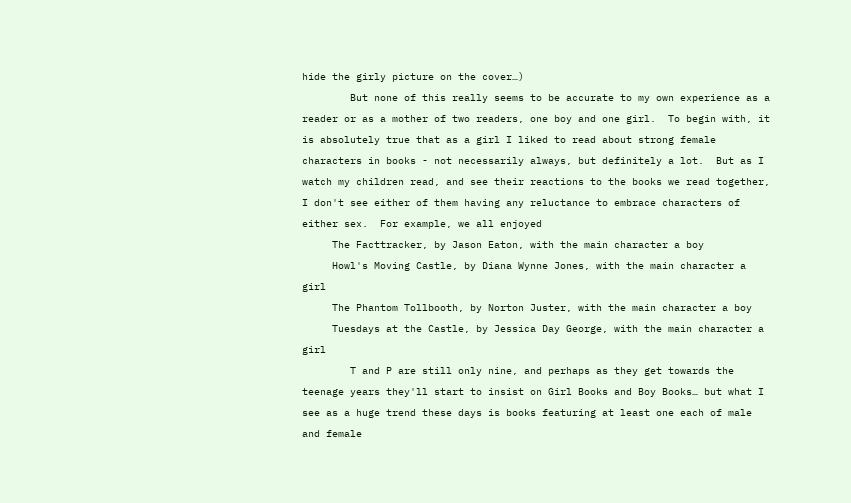hide the girly picture on the cover…)
        But none of this really seems to be accurate to my own experience as a reader or as a mother of two readers, one boy and one girl.  To begin with, it is absolutely true that as a girl I liked to read about strong female characters in books - not necessarily always, but definitely a lot.  But as I watch my children read, and see their reactions to the books we read together, I don't see either of them having any reluctance to embrace characters of either sex.  For example, we all enjoyed
     The Facttracker, by Jason Eaton, with the main character a boy
     Howl's Moving Castle, by Diana Wynne Jones, with the main character a girl
     The Phantom Tollbooth, by Norton Juster, with the main character a boy
     Tuesdays at the Castle, by Jessica Day George, with the main character a girl
        T and P are still only nine, and perhaps as they get towards the teenage years they'll start to insist on Girl Books and Boy Books… but what I see as a huge trend these days is books featuring at least one each of male and female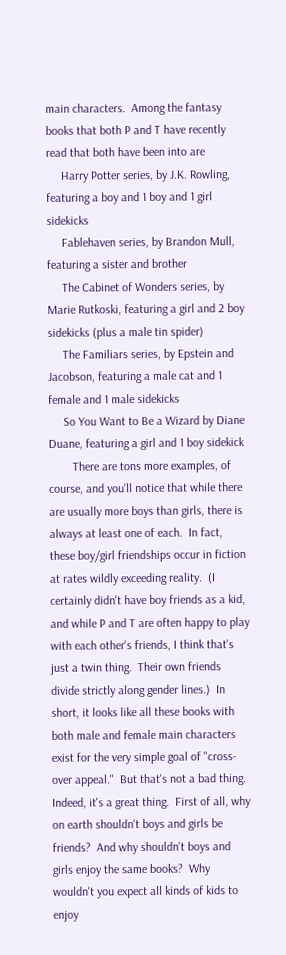main characters.  Among the fantasy books that both P and T have recently read that both have been into are
     Harry Potter series, by J.K. Rowling, featuring a boy and 1 boy and 1 girl sidekicks
     Fablehaven series, by Brandon Mull, featuring a sister and brother
     The Cabinet of Wonders series, by Marie Rutkoski, featuring a girl and 2 boy sidekicks (plus a male tin spider)
     The Familiars series, by Epstein and Jacobson, featuring a male cat and 1 female and 1 male sidekicks
     So You Want to Be a Wizard by Diane Duane, featuring a girl and 1 boy sidekick
        There are tons more examples, of course, and you'll notice that while there are usually more boys than girls, there is always at least one of each.  In fact, these boy/girl friendships occur in fiction at rates wildly exceeding reality.  (I certainly didn't have boy friends as a kid, and while P and T are often happy to play with each other's friends, I think that's just a twin thing.  Their own friends divide strictly along gender lines.)  In short, it looks like all these books with both male and female main characters exist for the very simple goal of "cross-over appeal."  But that's not a bad thing.  Indeed, it's a great thing.  First of all, why on earth shouldn't boys and girls be friends?  And why shouldn't boys and girls enjoy the same books?  Why wouldn't you expect all kinds of kids to enjoy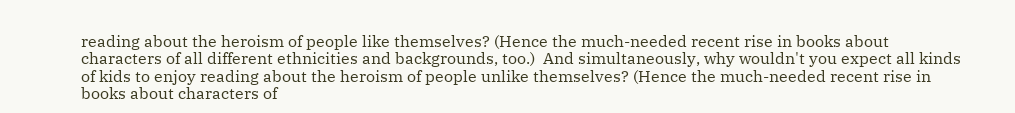reading about the heroism of people like themselves? (Hence the much-needed recent rise in books about characters of all different ethnicities and backgrounds, too.)  And simultaneously, why wouldn't you expect all kinds of kids to enjoy reading about the heroism of people unlike themselves? (Hence the much-needed recent rise in books about characters of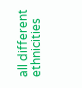all different ethnicities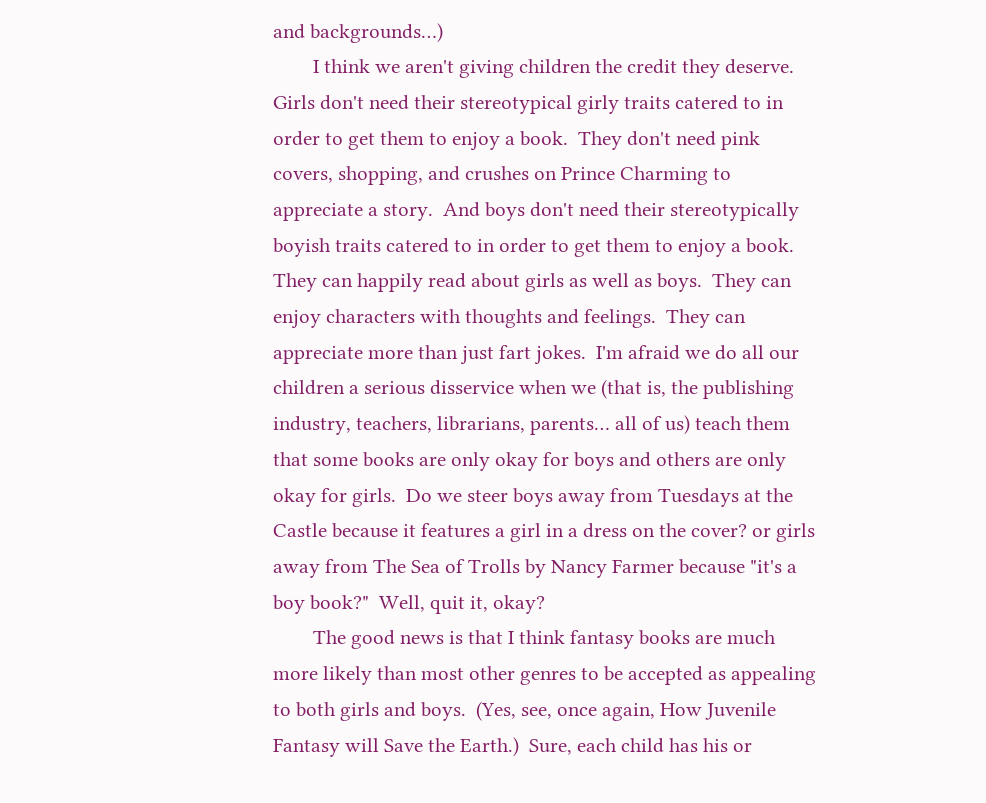and backgrounds…)
        I think we aren't giving children the credit they deserve.  Girls don't need their stereotypical girly traits catered to in order to get them to enjoy a book.  They don't need pink covers, shopping, and crushes on Prince Charming to appreciate a story.  And boys don't need their stereotypically boyish traits catered to in order to get them to enjoy a book.  They can happily read about girls as well as boys.  They can enjoy characters with thoughts and feelings.  They can appreciate more than just fart jokes.  I'm afraid we do all our children a serious disservice when we (that is, the publishing industry, teachers, librarians, parents… all of us) teach them that some books are only okay for boys and others are only okay for girls.  Do we steer boys away from Tuesdays at the Castle because it features a girl in a dress on the cover? or girls away from The Sea of Trolls by Nancy Farmer because "it's a boy book?"  Well, quit it, okay?
        The good news is that I think fantasy books are much more likely than most other genres to be accepted as appealing to both girls and boys.  (Yes, see, once again, How Juvenile Fantasy will Save the Earth.)  Sure, each child has his or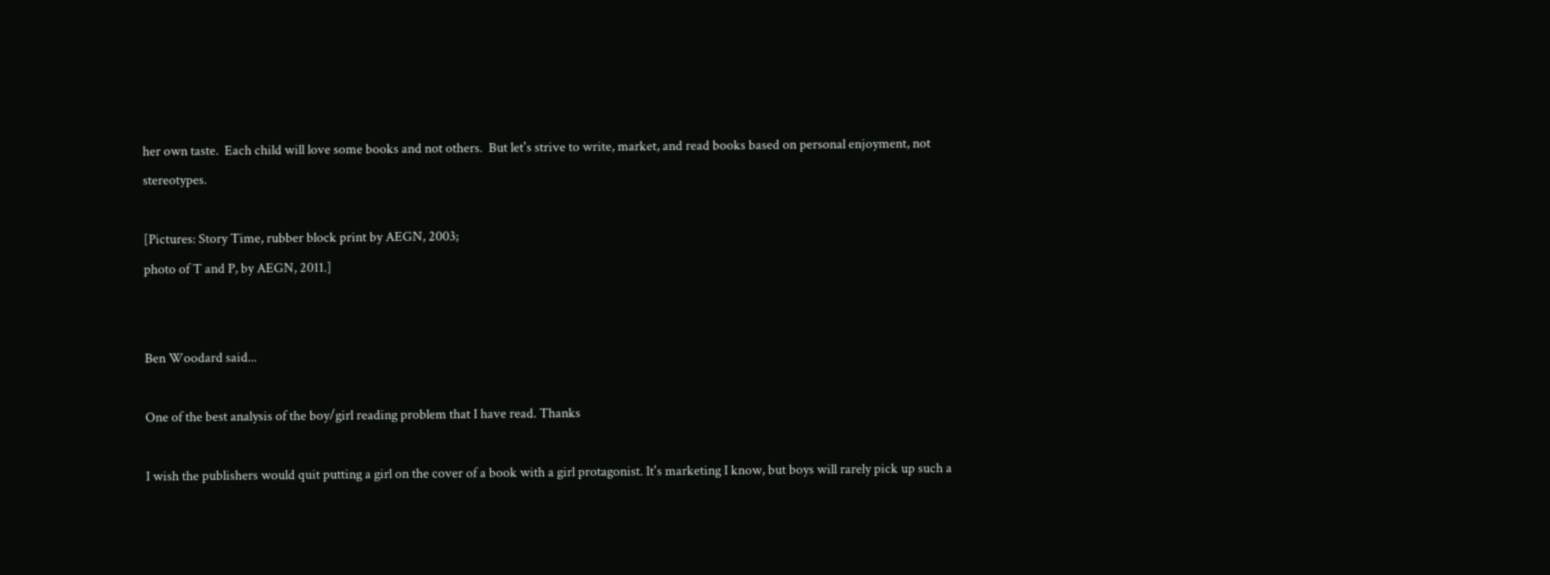her own taste.  Each child will love some books and not others.  But let's strive to write, market, and read books based on personal enjoyment, not stereotypes.

[Pictures: Story Time, rubber block print by AEGN, 2003;
photo of T and P, by AEGN, 2011.]


Ben Woodard said...

One of the best analysis of the boy/girl reading problem that I have read. Thanks

I wish the publishers would quit putting a girl on the cover of a book with a girl protagonist. It's marketing I know, but boys will rarely pick up such a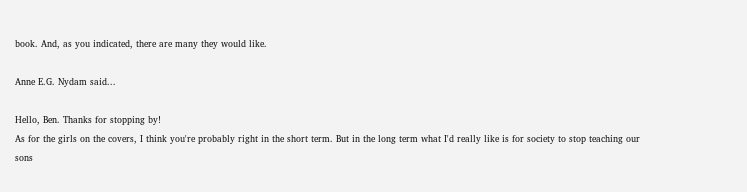book. And, as you indicated, there are many they would like.

Anne E.G. Nydam said...

Hello, Ben. Thanks for stopping by!
As for the girls on the covers, I think you're probably right in the short term. But in the long term what I'd really like is for society to stop teaching our sons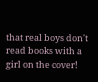that real boys don't read books with a girl on the cover!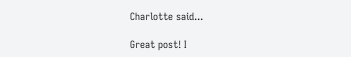Charlotte said...

Great post! I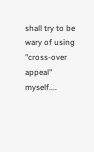shall try to be wary of using "cross-over appeal" myself....